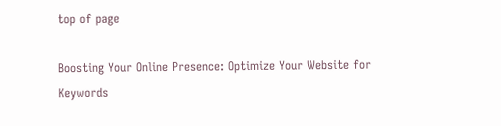top of page

Boosting Your Online Presence: Optimize Your Website for Keywords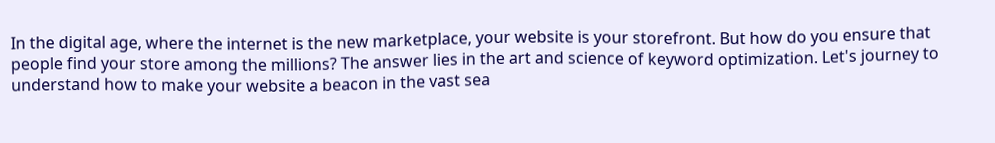In the digital age, where the internet is the new marketplace, your website is your storefront. But how do you ensure that people find your store among the millions? The answer lies in the art and science of keyword optimization. Let's journey to understand how to make your website a beacon in the vast sea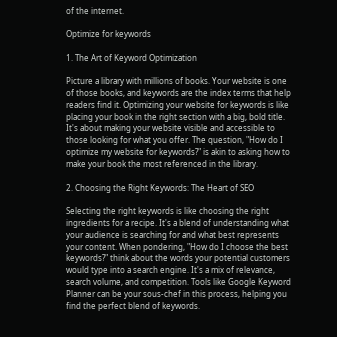of the internet.

Optimize for keywords

1. The Art of Keyword Optimization

Picture a library with millions of books. Your website is one of those books, and keywords are the index terms that help readers find it. Optimizing your website for keywords is like placing your book in the right section with a big, bold title. It's about making your website visible and accessible to those looking for what you offer. The question, "How do I optimize my website for keywords?" is akin to asking how to make your book the most referenced in the library.

2. Choosing the Right Keywords: The Heart of SEO

Selecting the right keywords is like choosing the right ingredients for a recipe. It's a blend of understanding what your audience is searching for and what best represents your content. When pondering, "How do I choose the best keywords?" think about the words your potential customers would type into a search engine. It's a mix of relevance, search volume, and competition. Tools like Google Keyword Planner can be your sous-chef in this process, helping you find the perfect blend of keywords.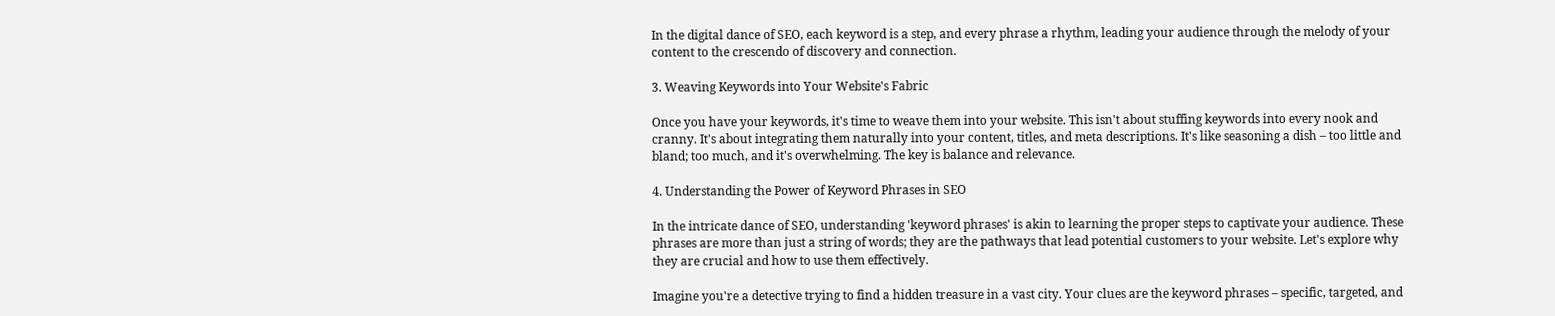In the digital dance of SEO, each keyword is a step, and every phrase a rhythm, leading your audience through the melody of your content to the crescendo of discovery and connection.

3. Weaving Keywords into Your Website's Fabric

Once you have your keywords, it's time to weave them into your website. This isn't about stuffing keywords into every nook and cranny. It's about integrating them naturally into your content, titles, and meta descriptions. It's like seasoning a dish – too little and bland; too much, and it's overwhelming. The key is balance and relevance.

4. Understanding the Power of Keyword Phrases in SEO

In the intricate dance of SEO, understanding 'keyword phrases' is akin to learning the proper steps to captivate your audience. These phrases are more than just a string of words; they are the pathways that lead potential customers to your website. Let's explore why they are crucial and how to use them effectively.

Imagine you're a detective trying to find a hidden treasure in a vast city. Your clues are the keyword phrases – specific, targeted, and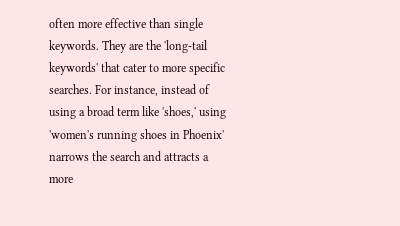often more effective than single keywords. They are the 'long-tail keywords' that cater to more specific searches. For instance, instead of using a broad term like 'shoes,' using 'women's running shoes in Phoenix' narrows the search and attracts a more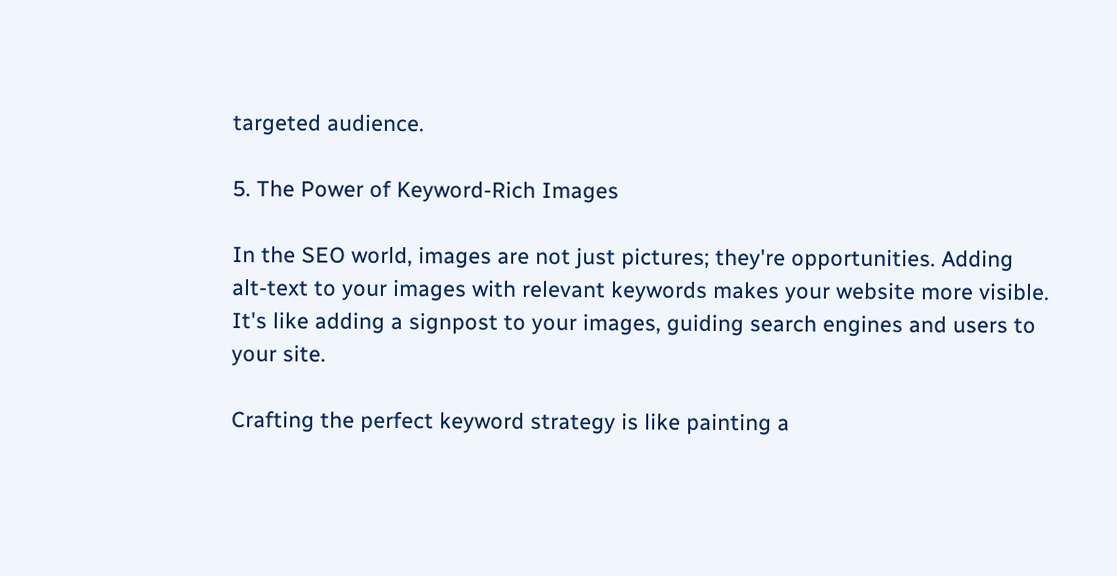targeted audience.

5. The Power of Keyword-Rich Images

In the SEO world, images are not just pictures; they're opportunities. Adding alt-text to your images with relevant keywords makes your website more visible. It's like adding a signpost to your images, guiding search engines and users to your site.

Crafting the perfect keyword strategy is like painting a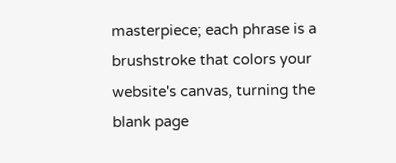masterpiece; each phrase is a brushstroke that colors your website's canvas, turning the blank page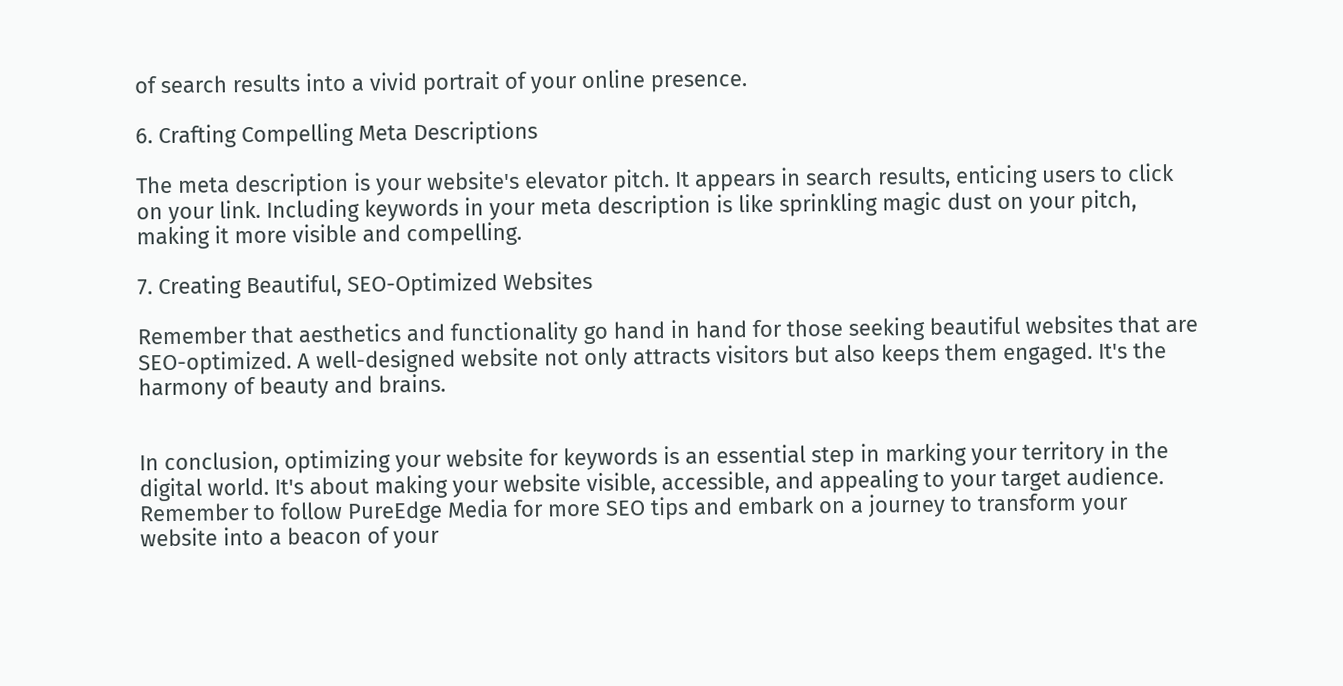of search results into a vivid portrait of your online presence.

6. Crafting Compelling Meta Descriptions

The meta description is your website's elevator pitch. It appears in search results, enticing users to click on your link. Including keywords in your meta description is like sprinkling magic dust on your pitch, making it more visible and compelling.

7. Creating Beautiful, SEO-Optimized Websites

Remember that aesthetics and functionality go hand in hand for those seeking beautiful websites that are SEO-optimized. A well-designed website not only attracts visitors but also keeps them engaged. It's the harmony of beauty and brains.


In conclusion, optimizing your website for keywords is an essential step in marking your territory in the digital world. It's about making your website visible, accessible, and appealing to your target audience. Remember to follow PureEdge Media for more SEO tips and embark on a journey to transform your website into a beacon of your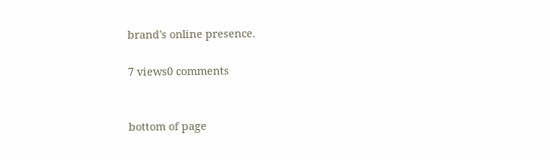brand's online presence.

7 views0 comments


bottom of page